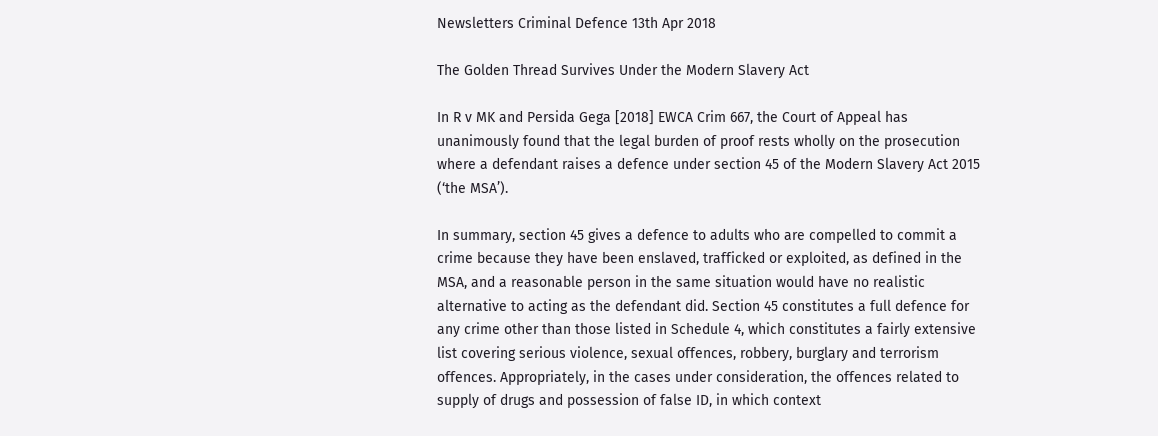Newsletters Criminal Defence 13th Apr 2018

The Golden Thread Survives Under the Modern Slavery Act

In R v MK and Persida Gega [2018] EWCA Crim 667, the Court of Appeal has unanimously found that the legal burden of proof rests wholly on the prosecution where a defendant raises a defence under section 45 of the Modern Slavery Act 2015 (‘the MSA’).

In summary, section 45 gives a defence to adults who are compelled to commit a crime because they have been enslaved, trafficked or exploited, as defined in the MSA, and a reasonable person in the same situation would have no realistic alternative to acting as the defendant did. Section 45 constitutes a full defence for any crime other than those listed in Schedule 4, which constitutes a fairly extensive list covering serious violence, sexual offences, robbery, burglary and terrorism offences. Appropriately, in the cases under consideration, the offences related to supply of drugs and possession of false ID, in which context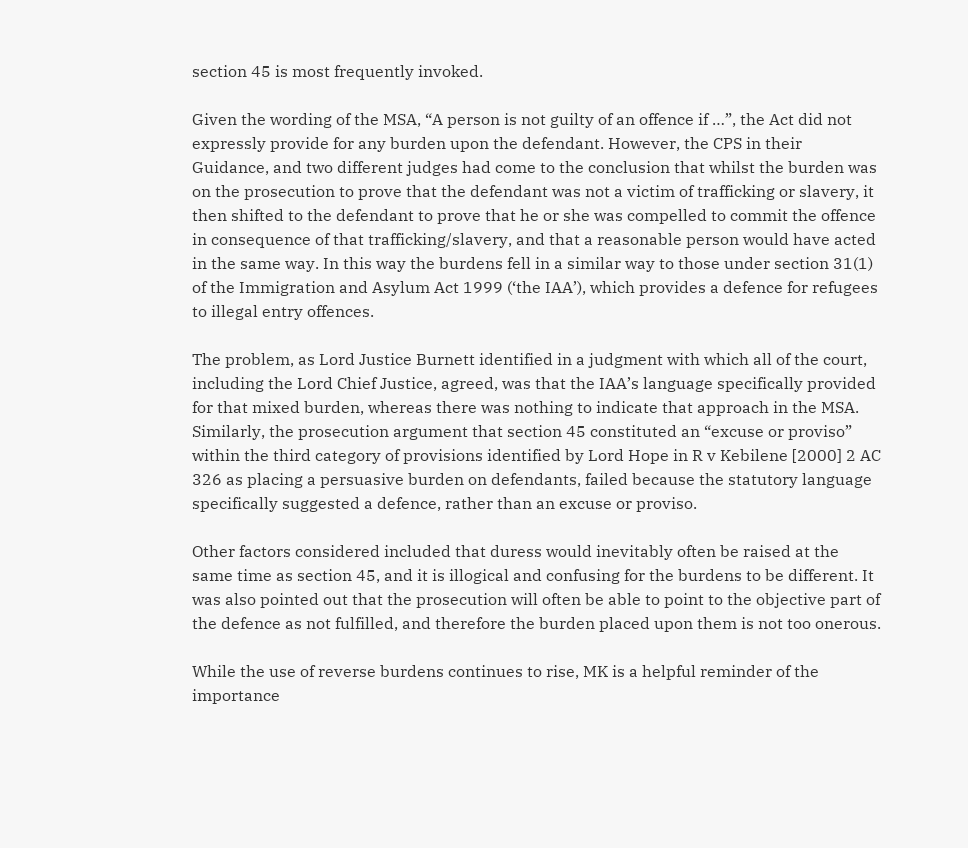section 45 is most frequently invoked.

Given the wording of the MSA, “A person is not guilty of an offence if …”, the Act did not expressly provide for any burden upon the defendant. However, the CPS in their Guidance, and two different judges had come to the conclusion that whilst the burden was on the prosecution to prove that the defendant was not a victim of trafficking or slavery, it then shifted to the defendant to prove that he or she was compelled to commit the offence in consequence of that trafficking/slavery, and that a reasonable person would have acted in the same way. In this way the burdens fell in a similar way to those under section 31(1) of the Immigration and Asylum Act 1999 (‘the IAA’), which provides a defence for refugees to illegal entry offences.

The problem, as Lord Justice Burnett identified in a judgment with which all of the court, including the Lord Chief Justice, agreed, was that the IAA’s language specifically provided for that mixed burden, whereas there was nothing to indicate that approach in the MSA. Similarly, the prosecution argument that section 45 constituted an “excuse or proviso” within the third category of provisions identified by Lord Hope in R v Kebilene [2000] 2 AC 326 as placing a persuasive burden on defendants, failed because the statutory language specifically suggested a defence, rather than an excuse or proviso.

Other factors considered included that duress would inevitably often be raised at the same time as section 45, and it is illogical and confusing for the burdens to be different. It was also pointed out that the prosecution will often be able to point to the objective part of the defence as not fulfilled, and therefore the burden placed upon them is not too onerous.

While the use of reverse burdens continues to rise, MK is a helpful reminder of the importance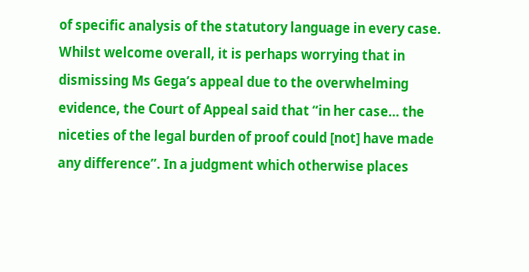of specific analysis of the statutory language in every case. Whilst welcome overall, it is perhaps worrying that in dismissing Ms Gega’s appeal due to the overwhelming evidence, the Court of Appeal said that “in her case… the niceties of the legal burden of proof could [not] have made any difference”. In a judgment which otherwise places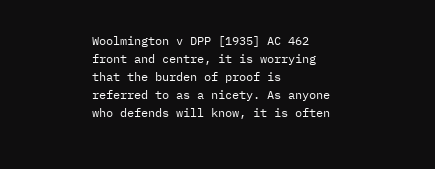Woolmington v DPP [1935] AC 462 front and centre, it is worrying that the burden of proof is referred to as a nicety. As anyone who defends will know, it is often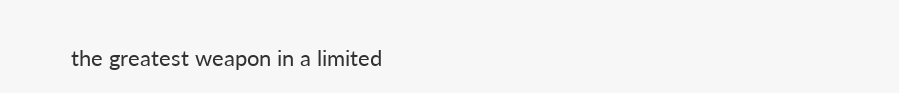the greatest weapon in a limited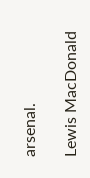arsenal.

Lewis MacDonald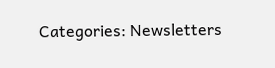Categories: Newsletters